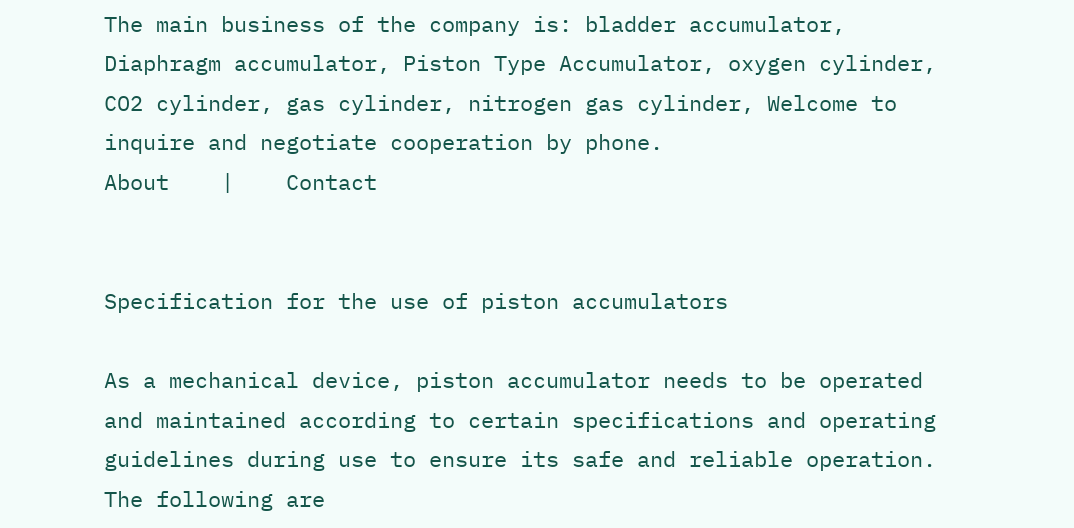The main business of the company is: bladder accumulator, Diaphragm accumulator, Piston Type Accumulator, oxygen cylinder, CO2 cylinder, gas cylinder, nitrogen gas cylinder, Welcome to inquire and negotiate cooperation by phone.
About    |    Contact


Specification for the use of piston accumulators

As a mechanical device, piston accumulator needs to be operated and maintained according to certain specifications and operating guidelines during use to ensure its safe and reliable operation. The following are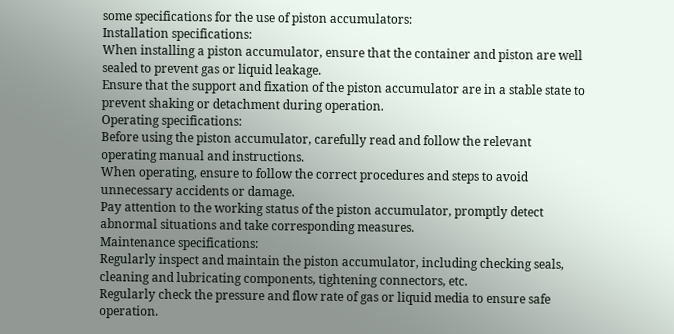some specifications for the use of piston accumulators:
Installation specifications:
When installing a piston accumulator, ensure that the container and piston are well sealed to prevent gas or liquid leakage.
Ensure that the support and fixation of the piston accumulator are in a stable state to prevent shaking or detachment during operation.
Operating specifications:
Before using the piston accumulator, carefully read and follow the relevant operating manual and instructions.
When operating, ensure to follow the correct procedures and steps to avoid unnecessary accidents or damage.
Pay attention to the working status of the piston accumulator, promptly detect abnormal situations and take corresponding measures.
Maintenance specifications:
Regularly inspect and maintain the piston accumulator, including checking seals, cleaning and lubricating components, tightening connectors, etc.
Regularly check the pressure and flow rate of gas or liquid media to ensure safe operation.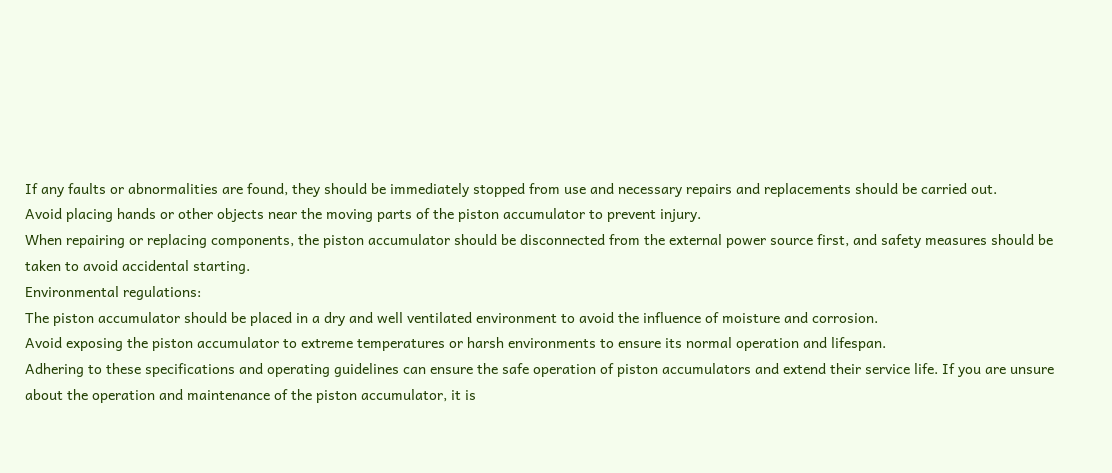If any faults or abnormalities are found, they should be immediately stopped from use and necessary repairs and replacements should be carried out.
Avoid placing hands or other objects near the moving parts of the piston accumulator to prevent injury.
When repairing or replacing components, the piston accumulator should be disconnected from the external power source first, and safety measures should be taken to avoid accidental starting.
Environmental regulations:
The piston accumulator should be placed in a dry and well ventilated environment to avoid the influence of moisture and corrosion.
Avoid exposing the piston accumulator to extreme temperatures or harsh environments to ensure its normal operation and lifespan.
Adhering to these specifications and operating guidelines can ensure the safe operation of piston accumulators and extend their service life. If you are unsure about the operation and maintenance of the piston accumulator, it is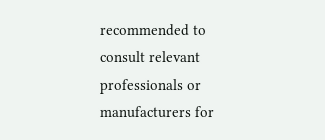recommended to consult relevant professionals or manufacturers for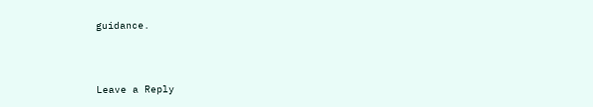guidance.



Leave a Reply